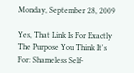Monday, September 28, 2009

Yes, That Link Is For Exactly The Purpose You Think It's For: Shameless Self-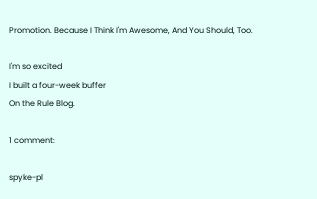Promotion. Because I Think I'm Awesome, And You Should, Too.

I'm so excited
I built a four-week buffer
On the Rule Blog.

1 comment:

spyke-pl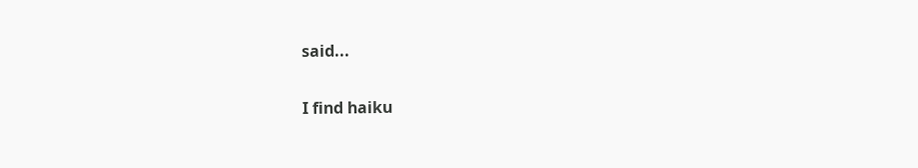said...

I find haiku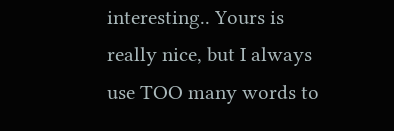interesting.. Yours is really nice, but I always use TOO many words to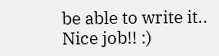be able to write it.. Nice job!! :)